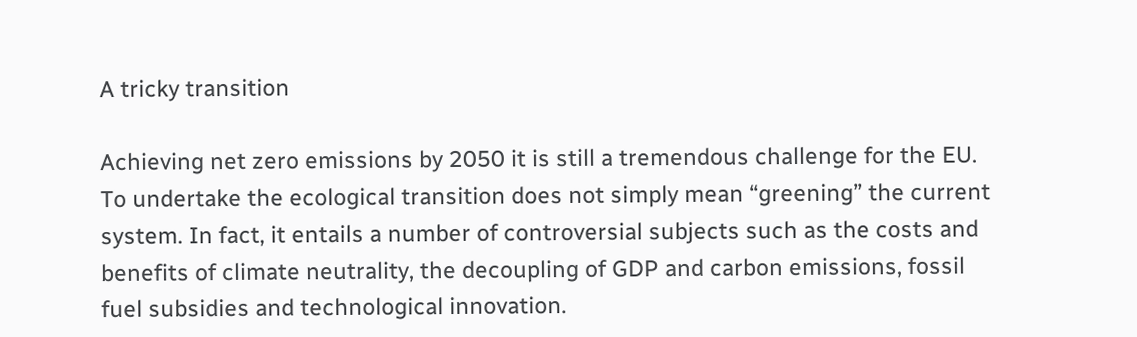A tricky transition

Achieving net zero emissions by 2050 it is still a tremendous challenge for the EU. To undertake the ecological transition does not simply mean “greening” the current system. In fact, it entails a number of controversial subjects such as the costs and benefits of climate neutrality, the decoupling of GDP and carbon emissions, fossil fuel subsidies and technological innovation.